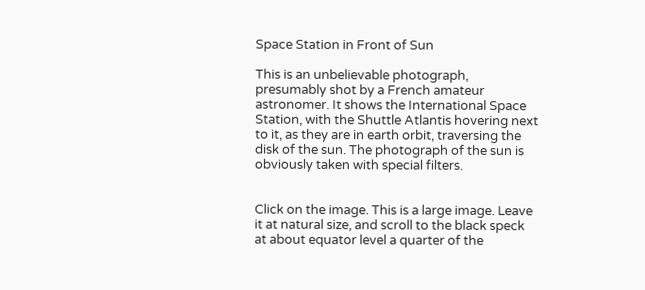Space Station in Front of Sun

This is an unbelievable photograph, presumably shot by a French amateur astronomer. It shows the International Space Station, with the Shuttle Atlantis hovering next to it, as they are in earth orbit, traversing the disk of the sun. The photograph of the sun is obviously taken with special filters.


Click on the image. This is a large image. Leave it at natural size, and scroll to the black speck at about equator level a quarter of the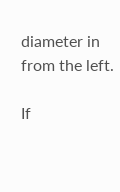diameter in from the left.

If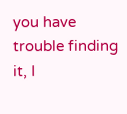you have trouble finding it, I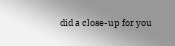did a close-up for you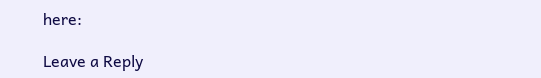here:

Leave a Reply